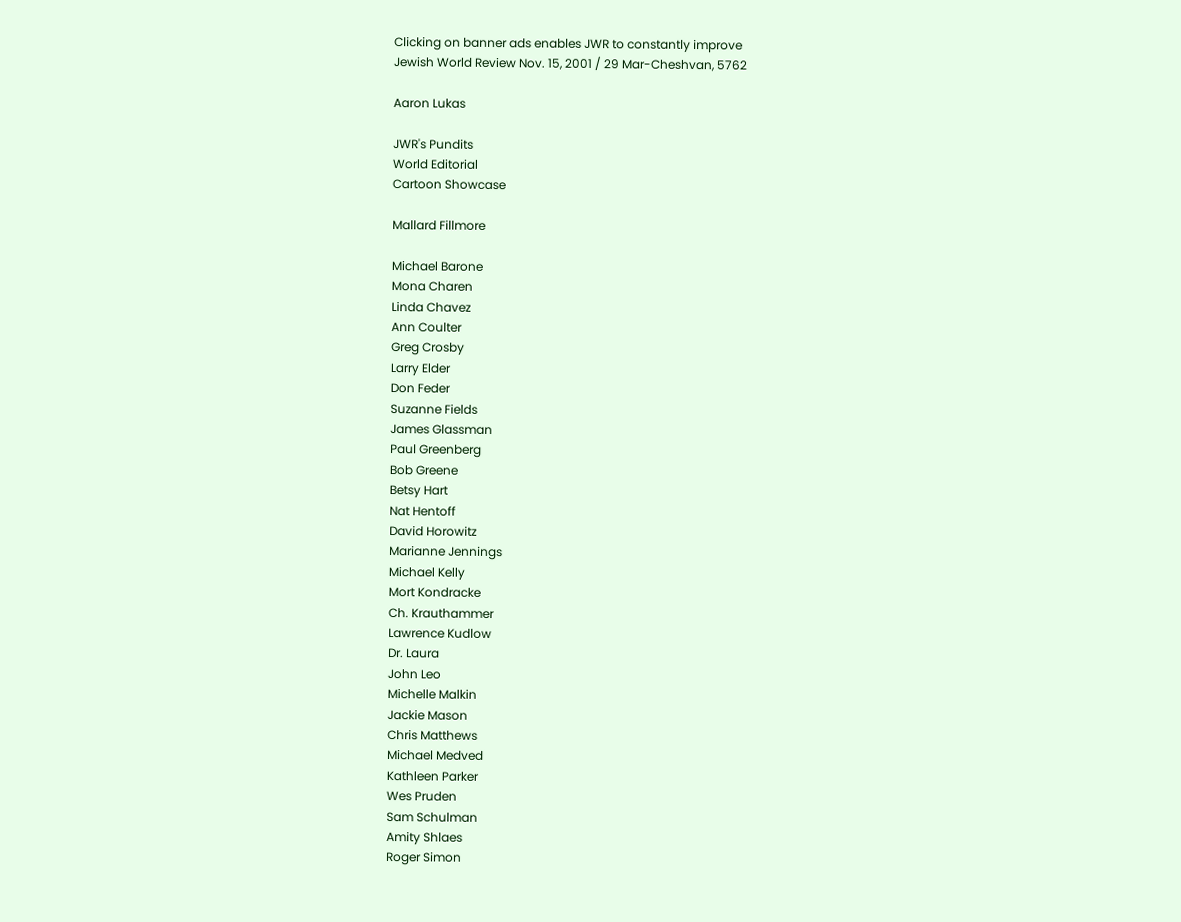Clicking on banner ads enables JWR to constantly improve
Jewish World Review Nov. 15, 2001 / 29 Mar-Cheshvan, 5762

Aaron Lukas

JWR's Pundits
World Editorial
Cartoon Showcase

Mallard Fillmore

Michael Barone
Mona Charen
Linda Chavez
Ann Coulter
Greg Crosby
Larry Elder
Don Feder
Suzanne Fields
James Glassman
Paul Greenberg
Bob Greene
Betsy Hart
Nat Hentoff
David Horowitz
Marianne Jennings
Michael Kelly
Mort Kondracke
Ch. Krauthammer
Lawrence Kudlow
Dr. Laura
John Leo
Michelle Malkin
Jackie Mason
Chris Matthews
Michael Medved
Kathleen Parker
Wes Pruden
Sam Schulman
Amity Shlaes
Roger Simon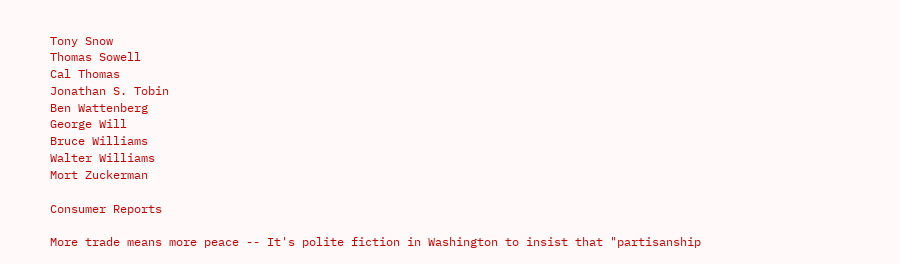Tony Snow
Thomas Sowell
Cal Thomas
Jonathan S. Tobin
Ben Wattenberg
George Will
Bruce Williams
Walter Williams
Mort Zuckerman

Consumer Reports

More trade means more peace -- It's polite fiction in Washington to insist that "partisanship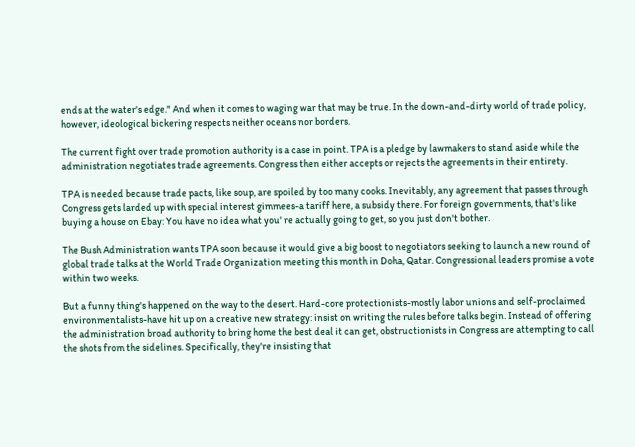ends at the water's edge." And when it comes to waging war that may be true. In the down-and-dirty world of trade policy, however, ideological bickering respects neither oceans nor borders.

The current fight over trade promotion authority is a case in point. TPA is a pledge by lawmakers to stand aside while the administration negotiates trade agreements. Congress then either accepts or rejects the agreements in their entirety.

TPA is needed because trade pacts, like soup, are spoiled by too many cooks. Inevitably, any agreement that passes through Congress gets larded up with special interest gimmees-a tariff here, a subsidy there. For foreign governments, that's like buying a house on Ebay: You have no idea what you' re actually going to get, so you just don't bother.

The Bush Administration wants TPA soon because it would give a big boost to negotiators seeking to launch a new round of global trade talks at the World Trade Organization meeting this month in Doha, Qatar. Congressional leaders promise a vote within two weeks.

But a funny thing's happened on the way to the desert. Hard-core protectionists-mostly labor unions and self-proclaimed environmentalists-have hit up on a creative new strategy: insist on writing the rules before talks begin. Instead of offering the administration broad authority to bring home the best deal it can get, obstructionists in Congress are attempting to call the shots from the sidelines. Specifically, they're insisting that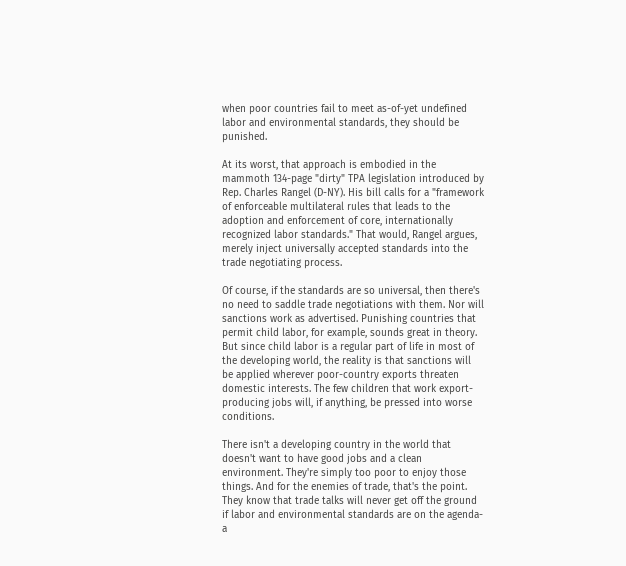when poor countries fail to meet as-of-yet undefined labor and environmental standards, they should be punished.

At its worst, that approach is embodied in the mammoth 134-page "dirty" TPA legislation introduced by Rep. Charles Rangel (D-NY). His bill calls for a "framework of enforceable multilateral rules that leads to the adoption and enforcement of core, internationally recognized labor standards." That would, Rangel argues, merely inject universally accepted standards into the trade negotiating process.

Of course, if the standards are so universal, then there's no need to saddle trade negotiations with them. Nor will sanctions work as advertised. Punishing countries that permit child labor, for example, sounds great in theory. But since child labor is a regular part of life in most of the developing world, the reality is that sanctions will be applied wherever poor-country exports threaten domestic interests. The few children that work export-producing jobs will, if anything, be pressed into worse conditions.

There isn't a developing country in the world that doesn't want to have good jobs and a clean environment. They're simply too poor to enjoy those things. And for the enemies of trade, that's the point. They know that trade talks will never get off the ground if labor and environmental standards are on the agenda-a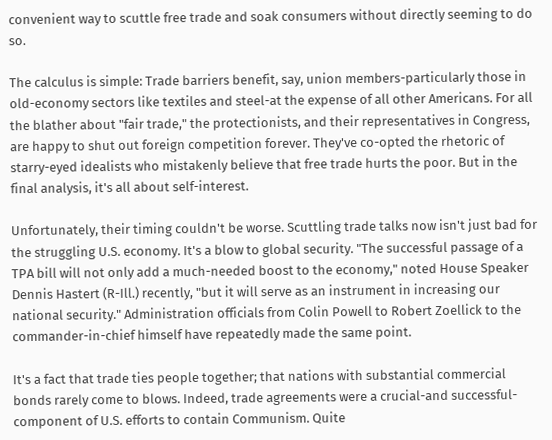convenient way to scuttle free trade and soak consumers without directly seeming to do so.

The calculus is simple: Trade barriers benefit, say, union members-particularly those in old-economy sectors like textiles and steel-at the expense of all other Americans. For all the blather about "fair trade," the protectionists, and their representatives in Congress, are happy to shut out foreign competition forever. They've co-opted the rhetoric of starry-eyed idealists who mistakenly believe that free trade hurts the poor. But in the final analysis, it's all about self-interest.

Unfortunately, their timing couldn't be worse. Scuttling trade talks now isn't just bad for the struggling U.S. economy. It's a blow to global security. "The successful passage of a TPA bill will not only add a much-needed boost to the economy," noted House Speaker Dennis Hastert (R-Ill.) recently, "but it will serve as an instrument in increasing our national security." Administration officials from Colin Powell to Robert Zoellick to the commander-in-chief himself have repeatedly made the same point.

It's a fact that trade ties people together; that nations with substantial commercial bonds rarely come to blows. Indeed, trade agreements were a crucial-and successful-component of U.S. efforts to contain Communism. Quite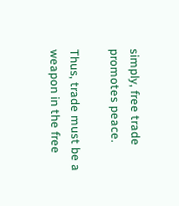simply, free trade promotes peace.

Thus, trade must be a weapon in the free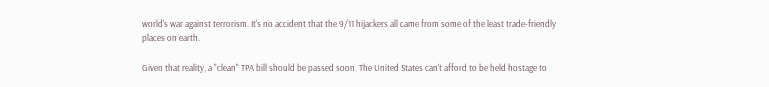world's war against terrorism. It's no accident that the 9/11 hijackers all came from some of the least trade-friendly places on earth.

Given that reality, a "clean" TPA bill should be passed soon. The United States can't afford to be held hostage to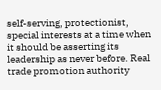self-serving, protectionist, special interests at a time when it should be asserting its leadership as never before. Real trade promotion authority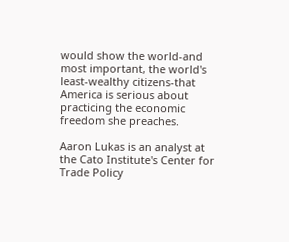would show the world-and most important, the world's least-wealthy citizens-that America is serious about practicing the economic freedom she preaches.

Aaron Lukas is an analyst at the Cato Institute's Center for Trade Policy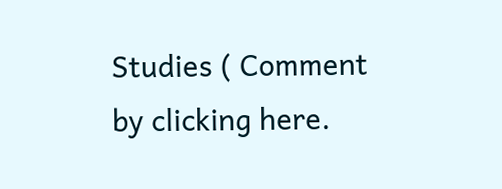Studies ( Comment by clicking here.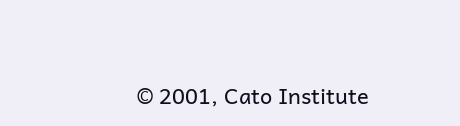© 2001, Cato Institute